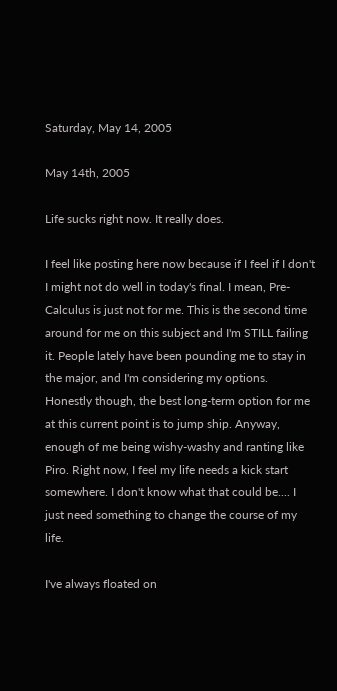Saturday, May 14, 2005

May 14th, 2005

Life sucks right now. It really does.

I feel like posting here now because if I feel if I don't I might not do well in today's final. I mean, Pre-Calculus is just not for me. This is the second time around for me on this subject and I'm STILL failing it. People lately have been pounding me to stay in the major, and I'm considering my options. Honestly though, the best long-term option for me at this current point is to jump ship. Anyway, enough of me being wishy-washy and ranting like Piro. Right now, I feel my life needs a kick start somewhere. I don't know what that could be.... I just need something to change the course of my life.

I've always floated on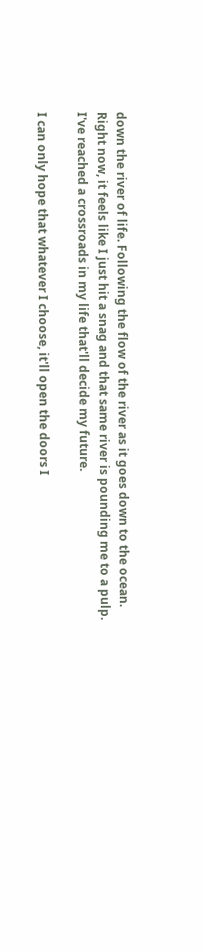down the river of life. Following the flow of the river as it goes down to the ocean. Right now, it feels like I just hit a snag and that same river is pounding me to a pulp. I've reached a crossroads in my life that'll decide my future.

I can only hope that whatever I choose, it'll open the doors I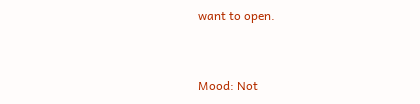want to open.


Mood: Not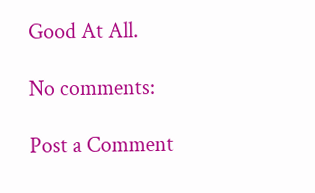Good At All.

No comments:

Post a Comment